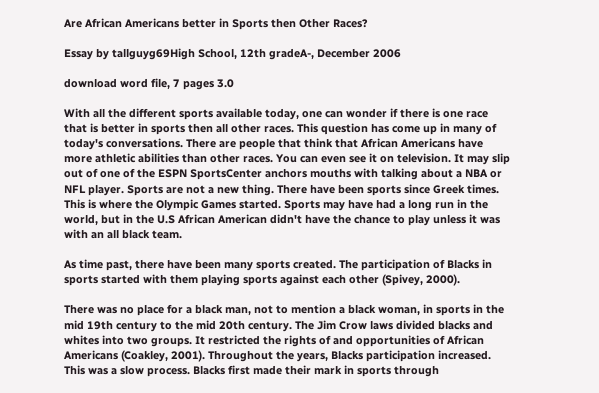Are African Americans better in Sports then Other Races?

Essay by tallguyg69High School, 12th gradeA-, December 2006

download word file, 7 pages 3.0

With all the different sports available today, one can wonder if there is one race that is better in sports then all other races. This question has come up in many of today's conversations. There are people that think that African Americans have more athletic abilities than other races. You can even see it on television. It may slip out of one of the ESPN SportsCenter anchors mouths with talking about a NBA or NFL player. Sports are not a new thing. There have been sports since Greek times. This is where the Olympic Games started. Sports may have had a long run in the world, but in the U.S African American didn't have the chance to play unless it was with an all black team.

As time past, there have been many sports created. The participation of Blacks in sports started with them playing sports against each other (Spivey, 2000).

There was no place for a black man, not to mention a black woman, in sports in the mid 19th century to the mid 20th century. The Jim Crow laws divided blacks and whites into two groups. It restricted the rights of and opportunities of African Americans (Coakley, 2001). Throughout the years, Blacks participation increased. This was a slow process. Blacks first made their mark in sports through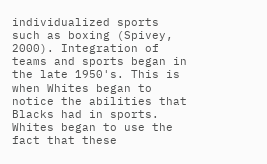individualized sports such as boxing (Spivey, 2000). Integration of teams and sports began in the late 1950's. This is when Whites began to notice the abilities that Blacks had in sports. Whites began to use the fact that these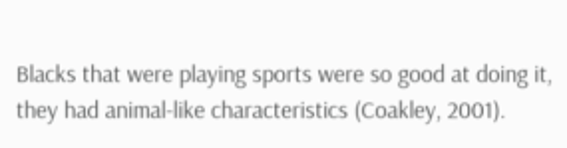Blacks that were playing sports were so good at doing it, they had animal-like characteristics (Coakley, 2001).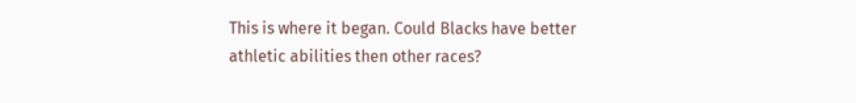This is where it began. Could Blacks have better athletic abilities then other races?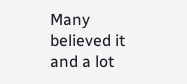Many believed it and a lot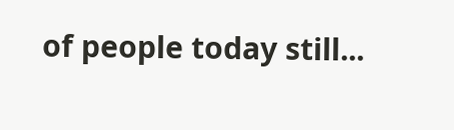of people today still...